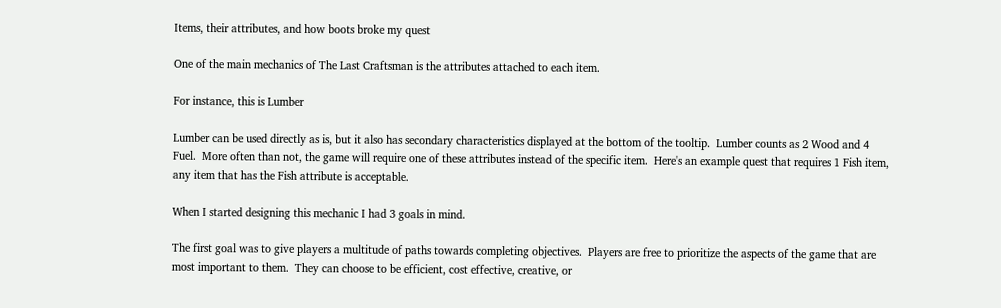Items, their attributes, and how boots broke my quest

One of the main mechanics of The Last Craftsman is the attributes attached to each item.

For instance, this is Lumber

Lumber can be used directly as is, but it also has secondary characteristics displayed at the bottom of the tooltip.  Lumber counts as 2 Wood and 4 Fuel.  More often than not, the game will require one of these attributes instead of the specific item.  Here's an example quest that requires 1 Fish item, any item that has the Fish attribute is acceptable.

When I started designing this mechanic I had 3 goals in mind.

The first goal was to give players a multitude of paths towards completing objectives.  Players are free to prioritize the aspects of the game that are most important to them.  They can choose to be efficient, cost effective, creative, or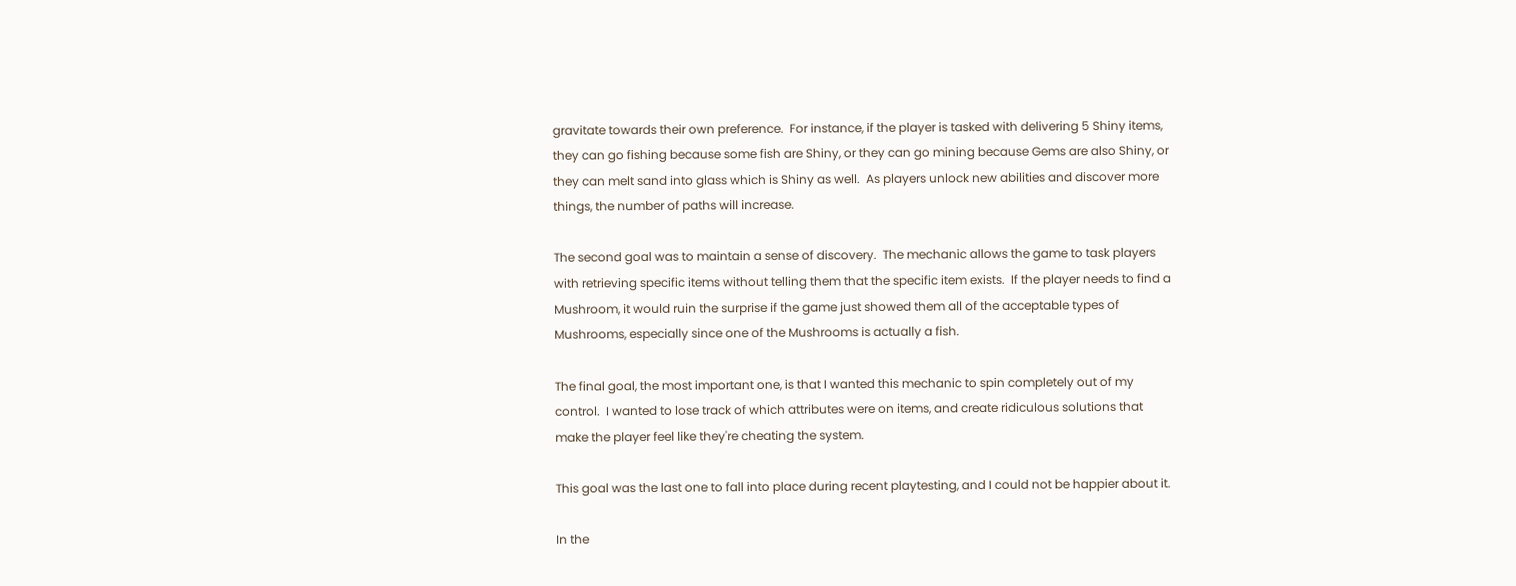gravitate towards their own preference.  For instance, if the player is tasked with delivering 5 Shiny items, they can go fishing because some fish are Shiny, or they can go mining because Gems are also Shiny, or they can melt sand into glass which is Shiny as well.  As players unlock new abilities and discover more things, the number of paths will increase.

The second goal was to maintain a sense of discovery.  The mechanic allows the game to task players with retrieving specific items without telling them that the specific item exists.  If the player needs to find a Mushroom, it would ruin the surprise if the game just showed them all of the acceptable types of Mushrooms, especially since one of the Mushrooms is actually a fish.

The final goal, the most important one, is that I wanted this mechanic to spin completely out of my control.  I wanted to lose track of which attributes were on items, and create ridiculous solutions that make the player feel like they're cheating the system.

This goal was the last one to fall into place during recent playtesting, and I could not be happier about it.

In the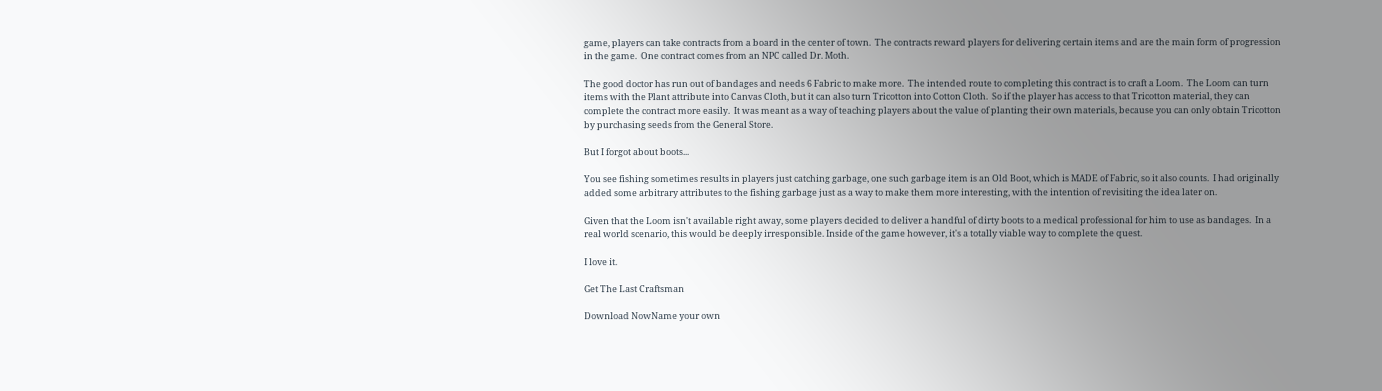game, players can take contracts from a board in the center of town.  The contracts reward players for delivering certain items and are the main form of progression in the game.  One contract comes from an NPC called Dr. Moth.

The good doctor has run out of bandages and needs 6 Fabric to make more.  The intended route to completing this contract is to craft a Loom.  The Loom can turn items with the Plant attribute into Canvas Cloth, but it can also turn Tricotton into Cotton Cloth.  So if the player has access to that Tricotton material, they can complete the contract more easily.  It was meant as a way of teaching players about the value of planting their own materials, because you can only obtain Tricotton by purchasing seeds from the General Store.

But I forgot about boots...

You see fishing sometimes results in players just catching garbage, one such garbage item is an Old Boot, which is MADE of Fabric, so it also counts.  I had originally added some arbitrary attributes to the fishing garbage just as a way to make them more interesting, with the intention of revisiting the idea later on.

Given that the Loom isn't available right away, some players decided to deliver a handful of dirty boots to a medical professional for him to use as bandages.  In a real world scenario, this would be deeply irresponsible. Inside of the game however, it's a totally viable way to complete the quest.

I love it.

Get The Last Craftsman

Download NowName your own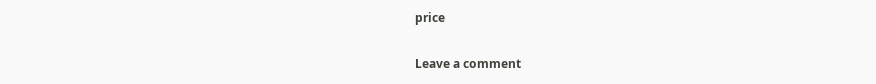price

Leave a comment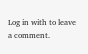Log in with to leave a comment.